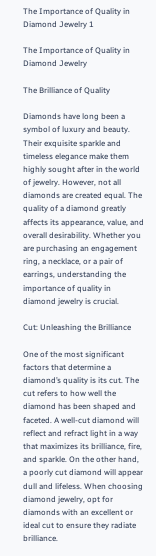The Importance of Quality in Diamond Jewelry 1

The Importance of Quality in Diamond Jewelry

The Brilliance of Quality

Diamonds have long been a symbol of luxury and beauty. Their exquisite sparkle and timeless elegance make them highly sought after in the world of jewelry. However, not all diamonds are created equal. The quality of a diamond greatly affects its appearance, value, and overall desirability. Whether you are purchasing an engagement ring, a necklace, or a pair of earrings, understanding the importance of quality in diamond jewelry is crucial.

Cut: Unleashing the Brilliance

One of the most significant factors that determine a diamond’s quality is its cut. The cut refers to how well the diamond has been shaped and faceted. A well-cut diamond will reflect and refract light in a way that maximizes its brilliance, fire, and sparkle. On the other hand, a poorly cut diamond will appear dull and lifeless. When choosing diamond jewelry, opt for diamonds with an excellent or ideal cut to ensure they radiate brilliance.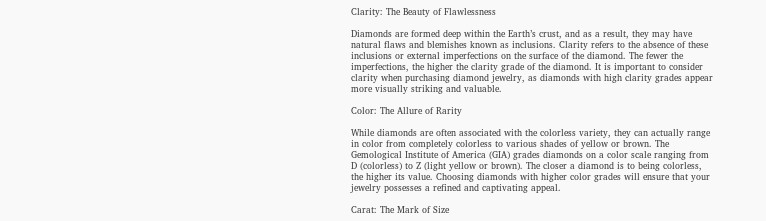Clarity: The Beauty of Flawlessness

Diamonds are formed deep within the Earth’s crust, and as a result, they may have natural flaws and blemishes known as inclusions. Clarity refers to the absence of these inclusions or external imperfections on the surface of the diamond. The fewer the imperfections, the higher the clarity grade of the diamond. It is important to consider clarity when purchasing diamond jewelry, as diamonds with high clarity grades appear more visually striking and valuable.

Color: The Allure of Rarity

While diamonds are often associated with the colorless variety, they can actually range in color from completely colorless to various shades of yellow or brown. The Gemological Institute of America (GIA) grades diamonds on a color scale ranging from D (colorless) to Z (light yellow or brown). The closer a diamond is to being colorless, the higher its value. Choosing diamonds with higher color grades will ensure that your jewelry possesses a refined and captivating appeal.

Carat: The Mark of Size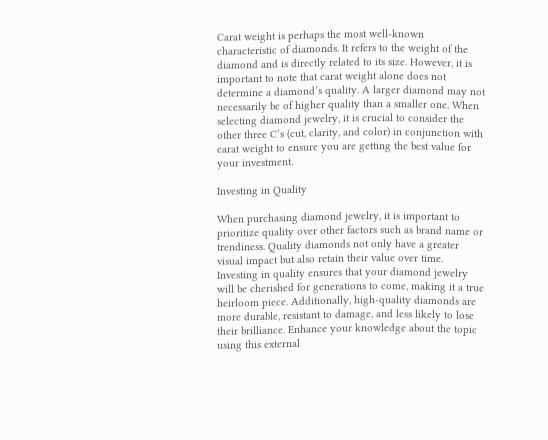Carat weight is perhaps the most well-known characteristic of diamonds. It refers to the weight of the diamond and is directly related to its size. However, it is important to note that carat weight alone does not determine a diamond’s quality. A larger diamond may not necessarily be of higher quality than a smaller one. When selecting diamond jewelry, it is crucial to consider the other three C’s (cut, clarity, and color) in conjunction with carat weight to ensure you are getting the best value for your investment.

Investing in Quality

When purchasing diamond jewelry, it is important to prioritize quality over other factors such as brand name or trendiness. Quality diamonds not only have a greater visual impact but also retain their value over time. Investing in quality ensures that your diamond jewelry will be cherished for generations to come, making it a true heirloom piece. Additionally, high-quality diamonds are more durable, resistant to damage, and less likely to lose their brilliance. Enhance your knowledge about the topic using this external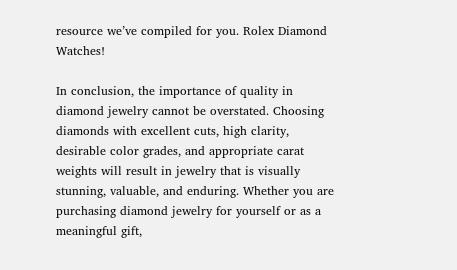resource we’ve compiled for you. Rolex Diamond Watches!

In conclusion, the importance of quality in diamond jewelry cannot be overstated. Choosing diamonds with excellent cuts, high clarity, desirable color grades, and appropriate carat weights will result in jewelry that is visually stunning, valuable, and enduring. Whether you are purchasing diamond jewelry for yourself or as a meaningful gift,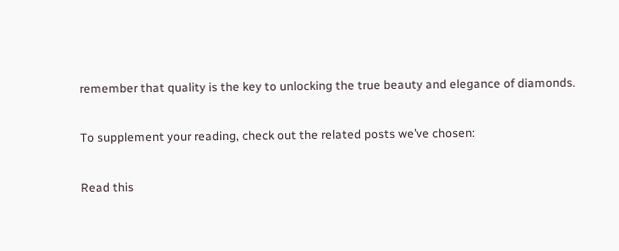remember that quality is the key to unlocking the true beauty and elegance of diamonds.

To supplement your reading, check out the related posts we’ve chosen:

Read this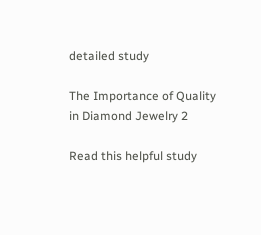detailed study

The Importance of Quality in Diamond Jewelry 2

Read this helpful study